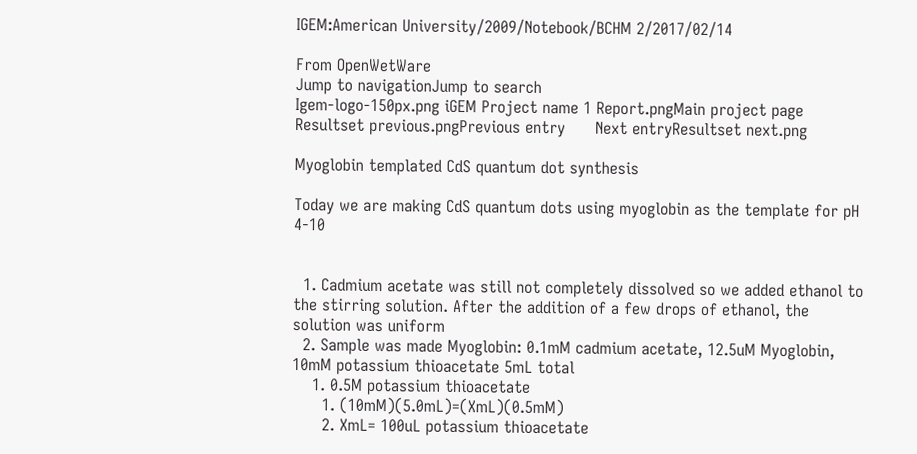IGEM:American University/2009/Notebook/BCHM 2/2017/02/14

From OpenWetWare
Jump to navigationJump to search
Igem-logo-150px.png iGEM Project name 1 Report.pngMain project page
Resultset previous.pngPrevious entry      Next entryResultset next.png

Myoglobin templated CdS quantum dot synthesis

Today we are making CdS quantum dots using myoglobin as the template for pH 4-10


  1. Cadmium acetate was still not completely dissolved so we added ethanol to the stirring solution. After the addition of a few drops of ethanol, the solution was uniform
  2. Sample was made Myoglobin: 0.1mM cadmium acetate, 12.5uM Myoglobin, 10mM potassium thioacetate 5mL total
    1. 0.5M potassium thioacetate
      1. (10mM)(5.0mL)=(XmL)(0.5mM)
      2. XmL= 100uL potassium thioacetate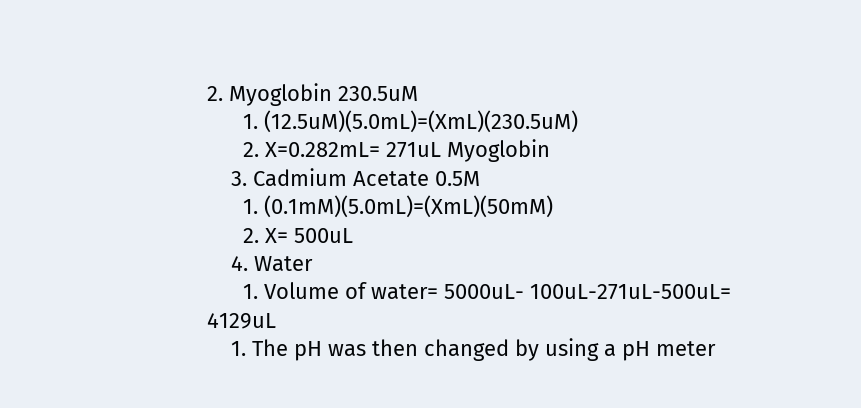2. Myoglobin 230.5uM
      1. (12.5uM)(5.0mL)=(XmL)(230.5uM)
      2. X=0.282mL= 271uL Myoglobin
    3. Cadmium Acetate 0.5M
      1. (0.1mM)(5.0mL)=(XmL)(50mM)
      2. X= 500uL
    4. Water
      1. Volume of water= 5000uL- 100uL-271uL-500uL= 4129uL
    1. The pH was then changed by using a pH meter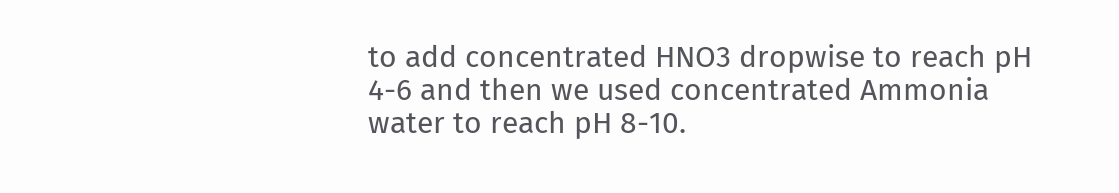to add concentrated HNO3 dropwise to reach pH 4-6 and then we used concentrated Ammonia water to reach pH 8-10.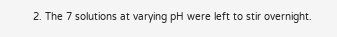2. The 7 solutions at varying pH were left to stir overnight.